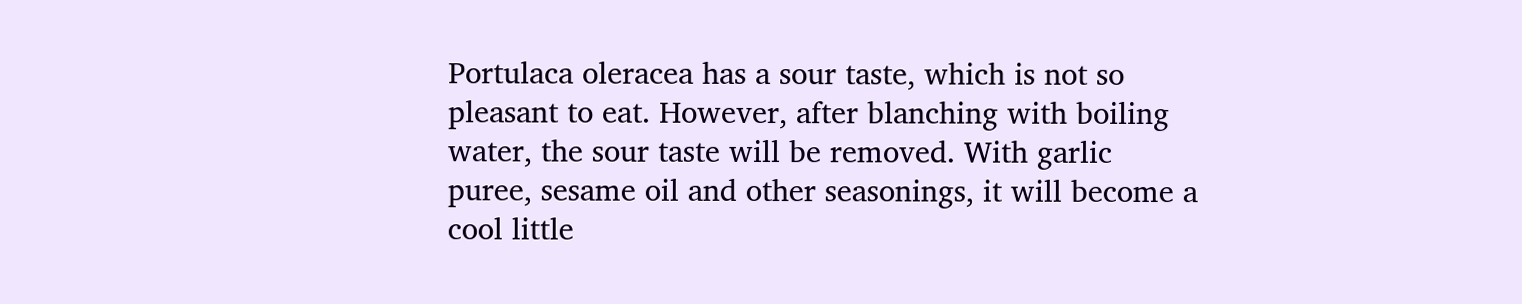Portulaca oleracea has a sour taste, which is not so pleasant to eat. However, after blanching with boiling water, the sour taste will be removed. With garlic puree, sesame oil and other seasonings, it will become a cool little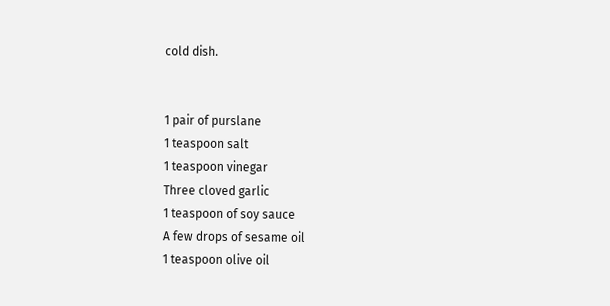cold dish.


1 pair of purslane
1 teaspoon salt
1 teaspoon vinegar
Three cloved garlic
1 teaspoon of soy sauce
A few drops of sesame oil
1 teaspoon olive oil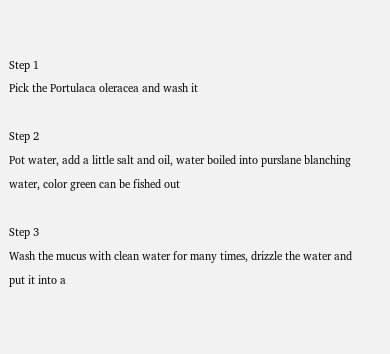Step 1
Pick the Portulaca oleracea and wash it

Step 2
Pot water, add a little salt and oil, water boiled into purslane blanching water, color green can be fished out

Step 3
Wash the mucus with clean water for many times, drizzle the water and put it into a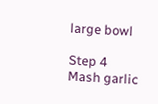large bowl

Step 4
Mash garlic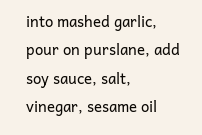into mashed garlic, pour on purslane, add soy sauce, salt, vinegar, sesame oil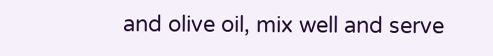and olive oil, mix well and serve